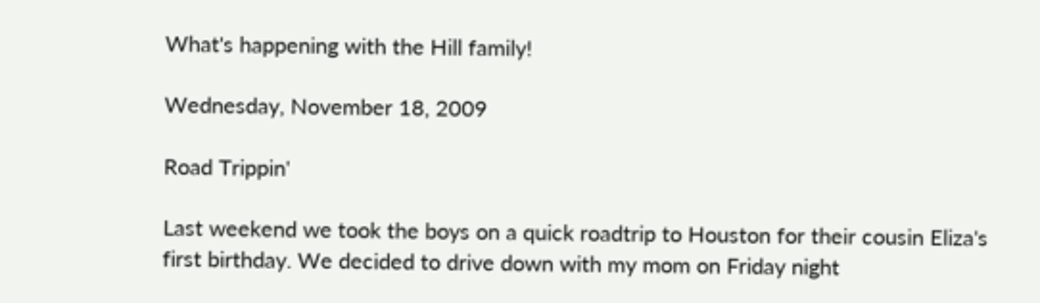What's happening with the Hill family!

Wednesday, November 18, 2009

Road Trippin'

Last weekend we took the boys on a quick roadtrip to Houston for their cousin Eliza's first birthday. We decided to drive down with my mom on Friday night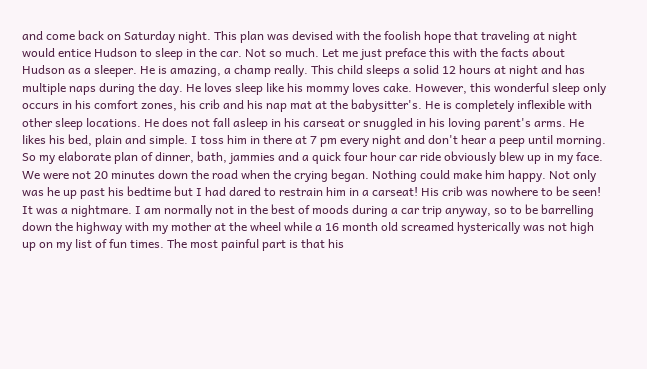and come back on Saturday night. This plan was devised with the foolish hope that traveling at night would entice Hudson to sleep in the car. Not so much. Let me just preface this with the facts about Hudson as a sleeper. He is amazing, a champ really. This child sleeps a solid 12 hours at night and has multiple naps during the day. He loves sleep like his mommy loves cake. However, this wonderful sleep only occurs in his comfort zones, his crib and his nap mat at the babysitter's. He is completely inflexible with other sleep locations. He does not fall asleep in his carseat or snuggled in his loving parent's arms. He likes his bed, plain and simple. I toss him in there at 7 pm every night and don't hear a peep until morning.
So my elaborate plan of dinner, bath, jammies and a quick four hour car ride obviously blew up in my face. We were not 20 minutes down the road when the crying began. Nothing could make him happy. Not only was he up past his bedtime but I had dared to restrain him in a carseat! His crib was nowhere to be seen! It was a nightmare. I am normally not in the best of moods during a car trip anyway, so to be barrelling down the highway with my mother at the wheel while a 16 month old screamed hysterically was not high up on my list of fun times. The most painful part is that his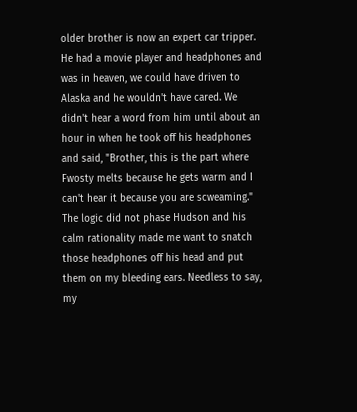older brother is now an expert car tripper. He had a movie player and headphones and was in heaven, we could have driven to Alaska and he wouldn't have cared. We didn't hear a word from him until about an hour in when he took off his headphones and said, "Brother, this is the part where Fwosty melts because he gets warm and I can't hear it because you are scweaming." The logic did not phase Hudson and his calm rationality made me want to snatch those headphones off his head and put them on my bleeding ears. Needless to say, my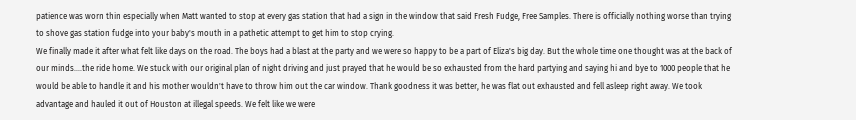patience was worn thin especially when Matt wanted to stop at every gas station that had a sign in the window that said Fresh Fudge, Free Samples. There is officially nothing worse than trying to shove gas station fudge into your baby's mouth in a pathetic attempt to get him to stop crying.
We finally made it after what felt like days on the road. The boys had a blast at the party and we were so happy to be a part of Eliza's big day. But the whole time one thought was at the back of our minds....the ride home. We stuck with our original plan of night driving and just prayed that he would be so exhausted from the hard partying and saying hi and bye to 1000 people that he would be able to handle it and his mother wouldn't have to throw him out the car window. Thank goodness it was better, he was flat out exhausted and fell asleep right away. We took advantage and hauled it out of Houston at illegal speeds. We felt like we were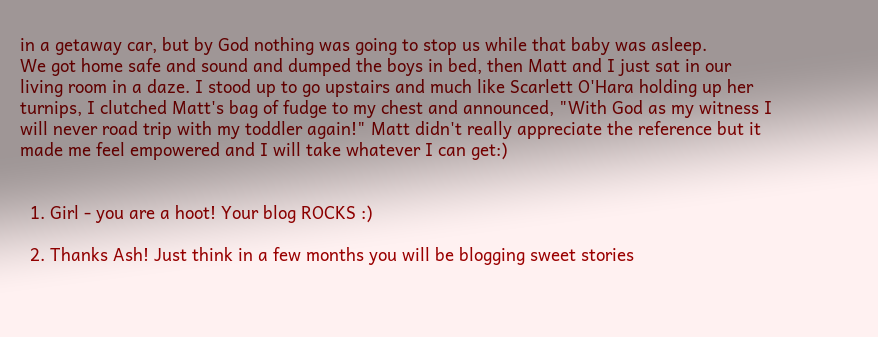in a getaway car, but by God nothing was going to stop us while that baby was asleep.
We got home safe and sound and dumped the boys in bed, then Matt and I just sat in our living room in a daze. I stood up to go upstairs and much like Scarlett O'Hara holding up her turnips, I clutched Matt's bag of fudge to my chest and announced, "With God as my witness I will never road trip with my toddler again!" Matt didn't really appreciate the reference but it made me feel empowered and I will take whatever I can get:)


  1. Girl - you are a hoot! Your blog ROCKS :)

  2. Thanks Ash! Just think in a few months you will be blogging sweet stories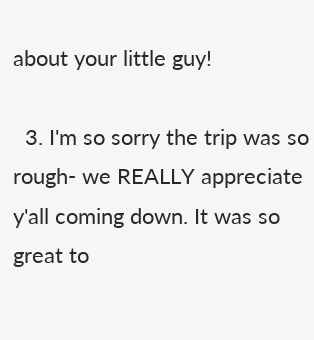about your little guy!

  3. I'm so sorry the trip was so rough- we REALLY appreciate y'all coming down. It was so great to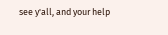see y'all, and your help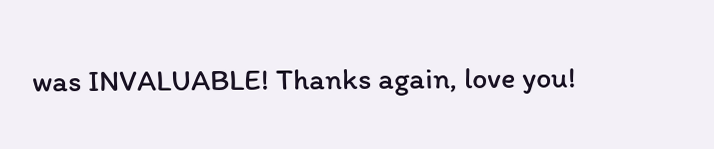was INVALUABLE! Thanks again, love you!